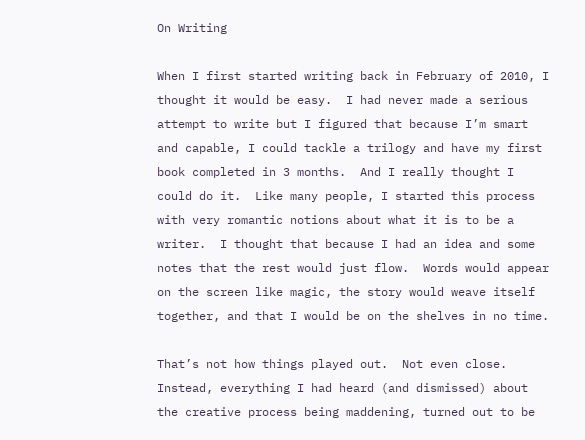On Writing

When I first started writing back in February of 2010, I thought it would be easy.  I had never made a serious attempt to write but I figured that because I’m smart and capable, I could tackle a trilogy and have my first book completed in 3 months.  And I really thought I could do it.  Like many people, I started this process with very romantic notions about what it is to be a writer.  I thought that because I had an idea and some notes that the rest would just flow.  Words would appear on the screen like magic, the story would weave itself together, and that I would be on the shelves in no time.

That’s not how things played out.  Not even close.  Instead, everything I had heard (and dismissed) about the creative process being maddening, turned out to be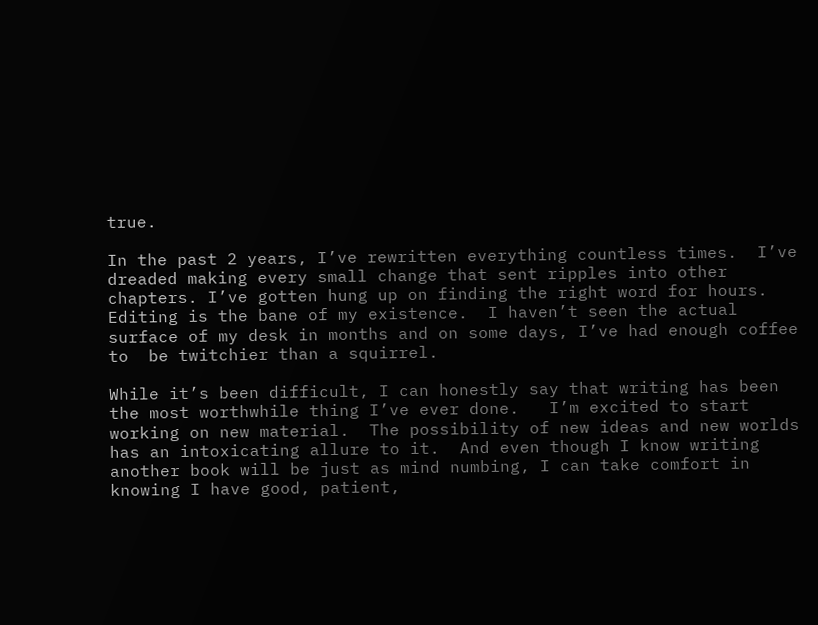true.

In the past 2 years, I’ve rewritten everything countless times.  I’ve dreaded making every small change that sent ripples into other chapters. I’ve gotten hung up on finding the right word for hours.  Editing is the bane of my existence.  I haven’t seen the actual surface of my desk in months and on some days, I’ve had enough coffee to  be twitchier than a squirrel.

While it’s been difficult, I can honestly say that writing has been the most worthwhile thing I’ve ever done.   I’m excited to start working on new material.  The possibility of new ideas and new worlds has an intoxicating allure to it.  And even though I know writing another book will be just as mind numbing, I can take comfort in knowing I have good, patient,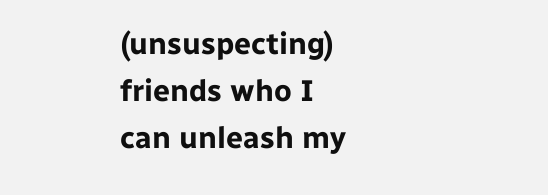(unsuspecting) friends who I can unleash my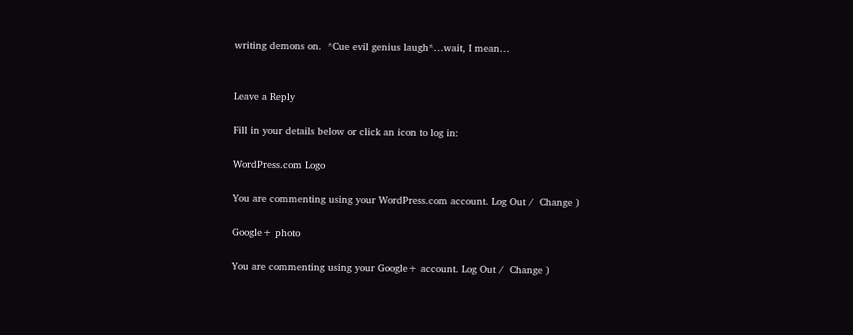writing demons on.  *Cue evil genius laugh*…wait, I mean…


Leave a Reply

Fill in your details below or click an icon to log in:

WordPress.com Logo

You are commenting using your WordPress.com account. Log Out /  Change )

Google+ photo

You are commenting using your Google+ account. Log Out /  Change )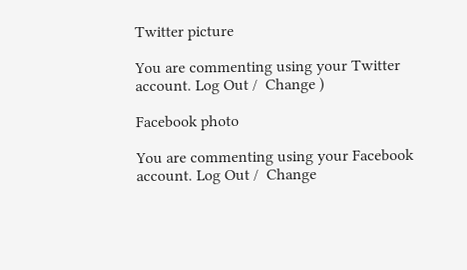Twitter picture

You are commenting using your Twitter account. Log Out /  Change )

Facebook photo

You are commenting using your Facebook account. Log Out /  Change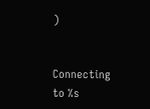)


Connecting to %s